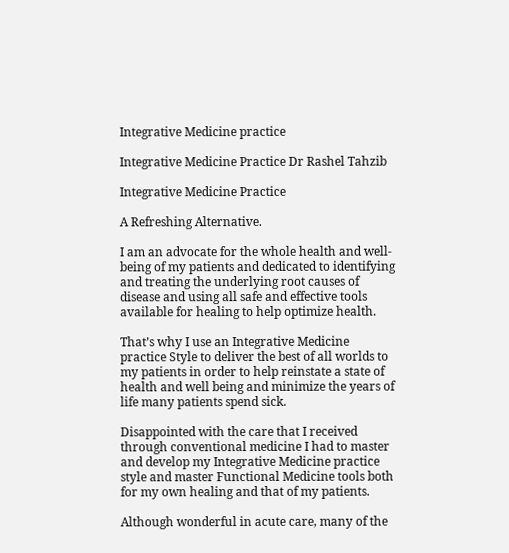Integrative Medicine practice

Integrative Medicine Practice Dr Rashel Tahzib

Integrative Medicine Practice

A Refreshing Alternative.

I am an advocate for the whole health and well-being of my patients and dedicated to identifying and treating the underlying root causes of disease and using all safe and effective tools available for healing to help optimize health.

That’s why I use an Integrative Medicine practice Style to deliver the best of all worlds to my patients in order to help reinstate a state of health and well being and minimize the years of life many patients spend sick.

Disappointed with the care that I received through conventional medicine I had to master and develop my Integrative Medicine practice style and master Functional Medicine tools both for my own healing and that of my patients.

Although wonderful in acute care, many of the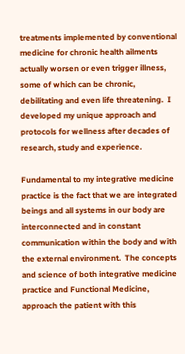treatments implemented by conventional medicine for chronic health ailments actually worsen or even trigger illness, some of which can be chronic, debilitating and even life threatening.  I developed my unique approach and protocols for wellness after decades of research, study and experience.

Fundamental to my integrative medicine practice is the fact that we are integrated beings and all systems in our body are interconnected and in constant communication within the body and with the external environment.  The concepts and science of both integrative medicine practice and Functional Medicine, approach the patient with this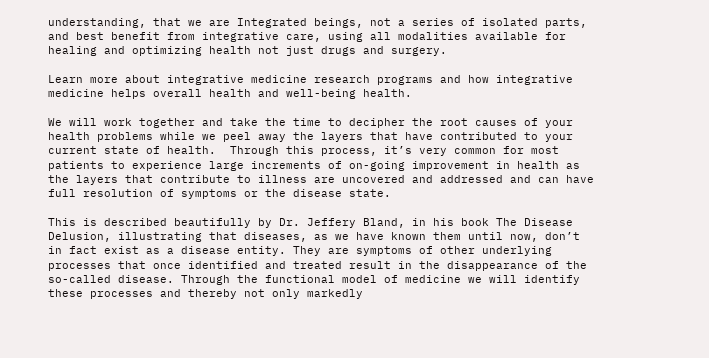understanding, that we are Integrated beings, not a series of isolated parts, and best benefit from integrative care, using all modalities available for healing and optimizing health not just drugs and surgery.

Learn more about integrative medicine research programs and how integrative medicine helps overall health and well-being health.

We will work together and take the time to decipher the root causes of your health problems while we peel away the layers that have contributed to your current state of health.  Through this process, it’s very common for most patients to experience large increments of on-going improvement in health as the layers that contribute to illness are uncovered and addressed and can have full resolution of symptoms or the disease state.

This is described beautifully by Dr. Jeffery Bland, in his book The Disease Delusion, illustrating that diseases, as we have known them until now, don’t in fact exist as a disease entity. They are symptoms of other underlying processes that once identified and treated result in the disappearance of the so-called disease. Through the functional model of medicine we will identify these processes and thereby not only markedly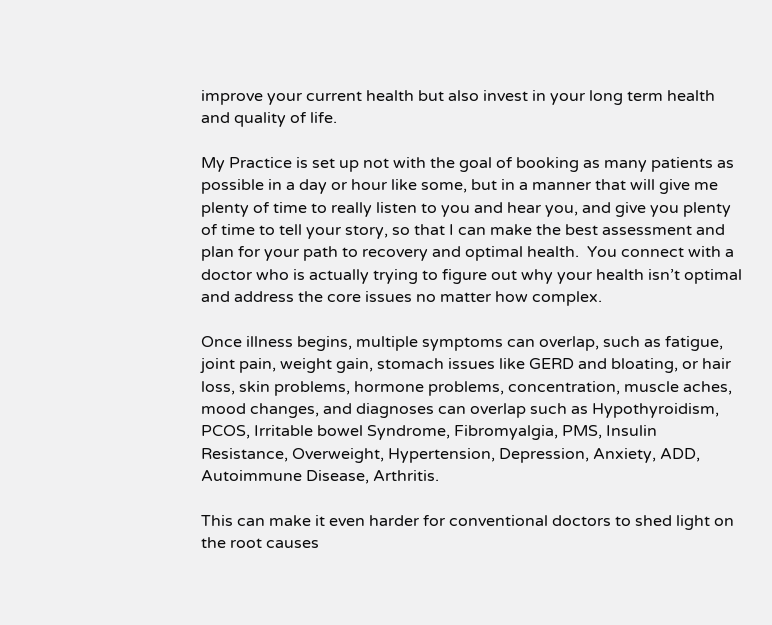improve your current health but also invest in your long term health and quality of life.

My Practice is set up not with the goal of booking as many patients as possible in a day or hour like some, but in a manner that will give me plenty of time to really listen to you and hear you, and give you plenty of time to tell your story, so that I can make the best assessment and plan for your path to recovery and optimal health.  You connect with a doctor who is actually trying to figure out why your health isn’t optimal  and address the core issues no matter how complex.

Once illness begins, multiple symptoms can overlap, such as fatigue, joint pain, weight gain, stomach issues like GERD and bloating, or hair loss, skin problems, hormone problems, concentration, muscle aches, mood changes, and diagnoses can overlap such as Hypothyroidism, PCOS, Irritable bowel Syndrome, Fibromyalgia, PMS, Insulin Resistance, Overweight, Hypertension, Depression, Anxiety, ADD, Autoimmune Disease, Arthritis.

This can make it even harder for conventional doctors to shed light on the root causes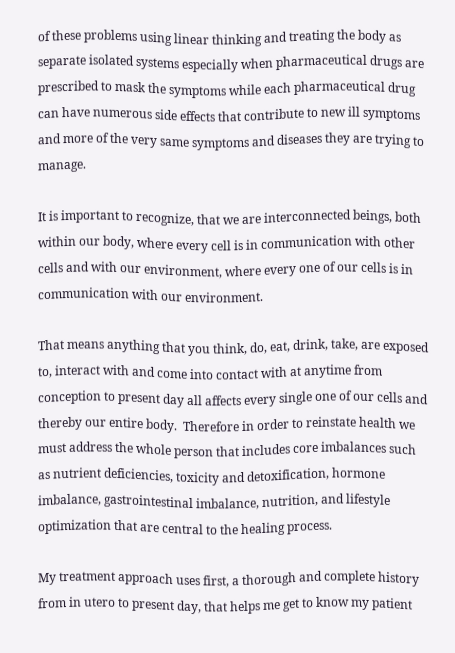of these problems using linear thinking and treating the body as separate isolated systems especially when pharmaceutical drugs are prescribed to mask the symptoms while each pharmaceutical drug can have numerous side effects that contribute to new ill symptoms and more of the very same symptoms and diseases they are trying to manage.

It is important to recognize, that we are interconnected beings, both within our body, where every cell is in communication with other cells and with our environment, where every one of our cells is in communication with our environment.

That means anything that you think, do, eat, drink, take, are exposed to, interact with and come into contact with at anytime from conception to present day all affects every single one of our cells and thereby our entire body.  Therefore in order to reinstate health we must address the whole person that includes core imbalances such as nutrient deficiencies, toxicity and detoxification, hormone imbalance, gastrointestinal imbalance, nutrition, and lifestyle optimization that are central to the healing process.

My treatment approach uses first, a thorough and complete history from in utero to present day, that helps me get to know my patient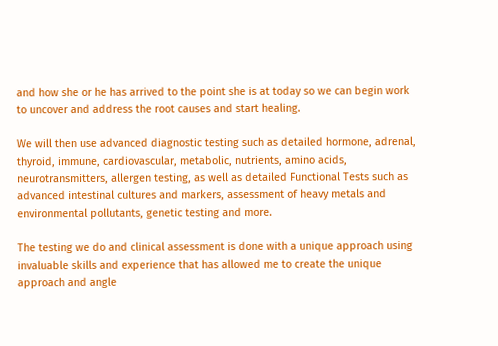and how she or he has arrived to the point she is at today so we can begin work to uncover and address the root causes and start healing.

We will then use advanced diagnostic testing such as detailed hormone, adrenal, thyroid, immune, cardiovascular, metabolic, nutrients, amino acids, neurotransmitters, allergen testing, as well as detailed Functional Tests such as advanced intestinal cultures and markers, assessment of heavy metals and environmental pollutants, genetic testing and more.

The testing we do and clinical assessment is done with a unique approach using invaluable skills and experience that has allowed me to create the unique approach and angle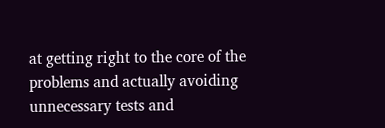at getting right to the core of the problems and actually avoiding unnecessary tests and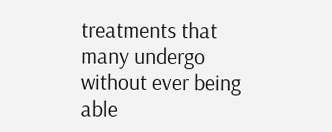treatments that many undergo without ever being able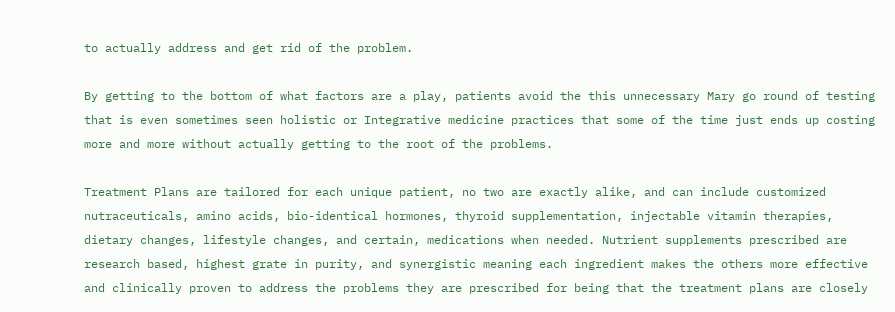to actually address and get rid of the problem.

By getting to the bottom of what factors are a play, patients avoid the this unnecessary Mary go round of testing that is even sometimes seen holistic or Integrative medicine practices that some of the time just ends up costing more and more without actually getting to the root of the problems.

Treatment Plans are tailored for each unique patient, no two are exactly alike, and can include customized nutraceuticals, amino acids, bio-identical hormones, thyroid supplementation, injectable vitamin therapies, dietary changes, lifestyle changes, and certain, medications when needed. Nutrient supplements prescribed are research based, highest grate in purity, and synergistic meaning each ingredient makes the others more effective and clinically proven to address the problems they are prescribed for being that the treatment plans are closely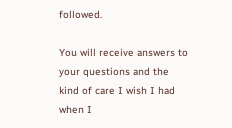followed.

You will receive answers to your questions and the kind of care I wish I had when I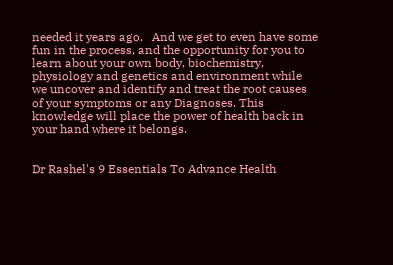needed it years ago.   And we get to even have some fun in the process, and the opportunity for you to learn about your own body, biochemistry, physiology and genetics and environment while we uncover and identify and treat the root causes of your symptoms or any Diagnoses. This knowledge will place the power of health back in your hand where it belongs.


Dr Rashel's 9 Essentials To Advance Health